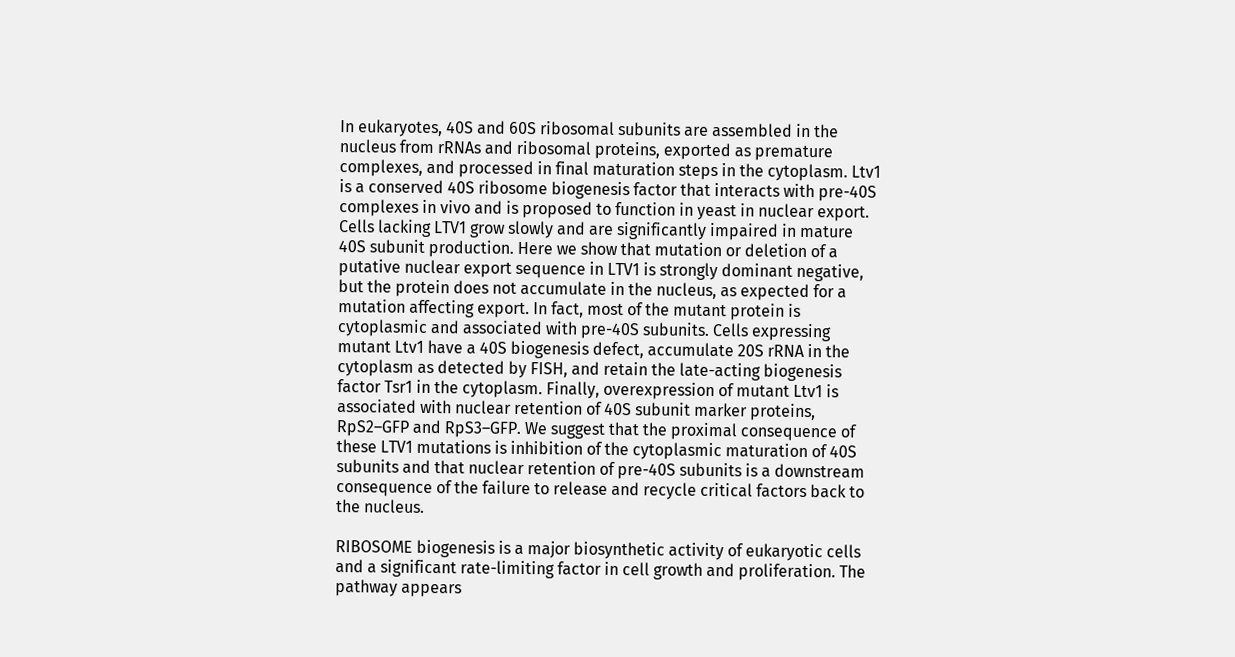In eukaryotes, 40S and 60S ribosomal subunits are assembled in the nucleus from rRNAs and ribosomal proteins, exported as premature complexes, and processed in final maturation steps in the cytoplasm. Ltv1 is a conserved 40S ribosome biogenesis factor that interacts with pre-40S complexes in vivo and is proposed to function in yeast in nuclear export. Cells lacking LTV1 grow slowly and are significantly impaired in mature 40S subunit production. Here we show that mutation or deletion of a putative nuclear export sequence in LTV1 is strongly dominant negative, but the protein does not accumulate in the nucleus, as expected for a mutation affecting export. In fact, most of the mutant protein is cytoplasmic and associated with pre-40S subunits. Cells expressing mutant Ltv1 have a 40S biogenesis defect, accumulate 20S rRNA in the cytoplasm as detected by FISH, and retain the late-acting biogenesis factor Tsr1 in the cytoplasm. Finally, overexpression of mutant Ltv1 is associated with nuclear retention of 40S subunit marker proteins, RpS2–GFP and RpS3–GFP. We suggest that the proximal consequence of these LTV1 mutations is inhibition of the cytoplasmic maturation of 40S subunits and that nuclear retention of pre-40S subunits is a downstream consequence of the failure to release and recycle critical factors back to the nucleus.

RIBOSOME biogenesis is a major biosynthetic activity of eukaryotic cells and a significant rate-limiting factor in cell growth and proliferation. The pathway appears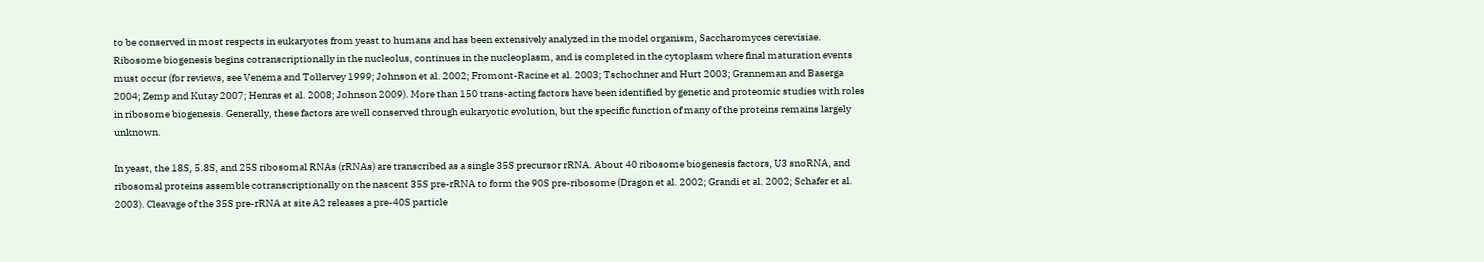to be conserved in most respects in eukaryotes from yeast to humans and has been extensively analyzed in the model organism, Saccharomyces cerevisiae. Ribosome biogenesis begins cotranscriptionally in the nucleolus, continues in the nucleoplasm, and is completed in the cytoplasm where final maturation events must occur (for reviews, see Venema and Tollervey 1999; Johnson et al. 2002; Fromont-Racine et al. 2003; Tschochner and Hurt 2003; Granneman and Baserga 2004; Zemp and Kutay 2007; Henras et al. 2008; Johnson 2009). More than 150 trans-acting factors have been identified by genetic and proteomic studies with roles in ribosome biogenesis. Generally, these factors are well conserved through eukaryotic evolution, but the specific function of many of the proteins remains largely unknown.

In yeast, the 18S, 5.8S, and 25S ribosomal RNAs (rRNAs) are transcribed as a single 35S precursor rRNA. About 40 ribosome biogenesis factors, U3 snoRNA, and ribosomal proteins assemble cotranscriptionally on the nascent 35S pre-rRNA to form the 90S pre-ribosome (Dragon et al. 2002; Grandi et al. 2002; Schafer et al. 2003). Cleavage of the 35S pre-rRNA at site A2 releases a pre-40S particle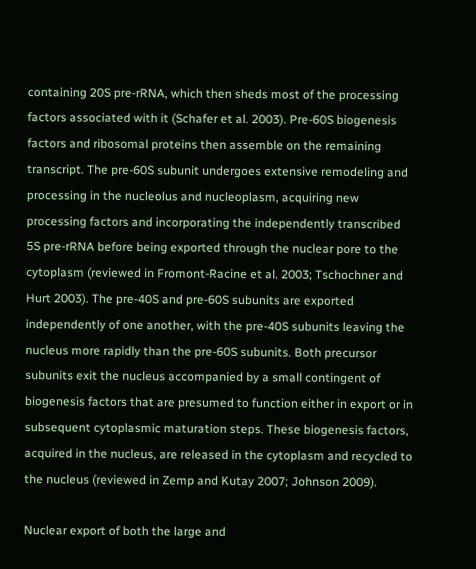containing 20S pre-rRNA, which then sheds most of the processing factors associated with it (Schafer et al. 2003). Pre-60S biogenesis factors and ribosomal proteins then assemble on the remaining transcript. The pre-60S subunit undergoes extensive remodeling and processing in the nucleolus and nucleoplasm, acquiring new processing factors and incorporating the independently transcribed 5S pre-rRNA before being exported through the nuclear pore to the cytoplasm (reviewed in Fromont-Racine et al. 2003; Tschochner and Hurt 2003). The pre-40S and pre-60S subunits are exported independently of one another, with the pre-40S subunits leaving the nucleus more rapidly than the pre-60S subunits. Both precursor subunits exit the nucleus accompanied by a small contingent of biogenesis factors that are presumed to function either in export or in subsequent cytoplasmic maturation steps. These biogenesis factors, acquired in the nucleus, are released in the cytoplasm and recycled to the nucleus (reviewed in Zemp and Kutay 2007; Johnson 2009).

Nuclear export of both the large and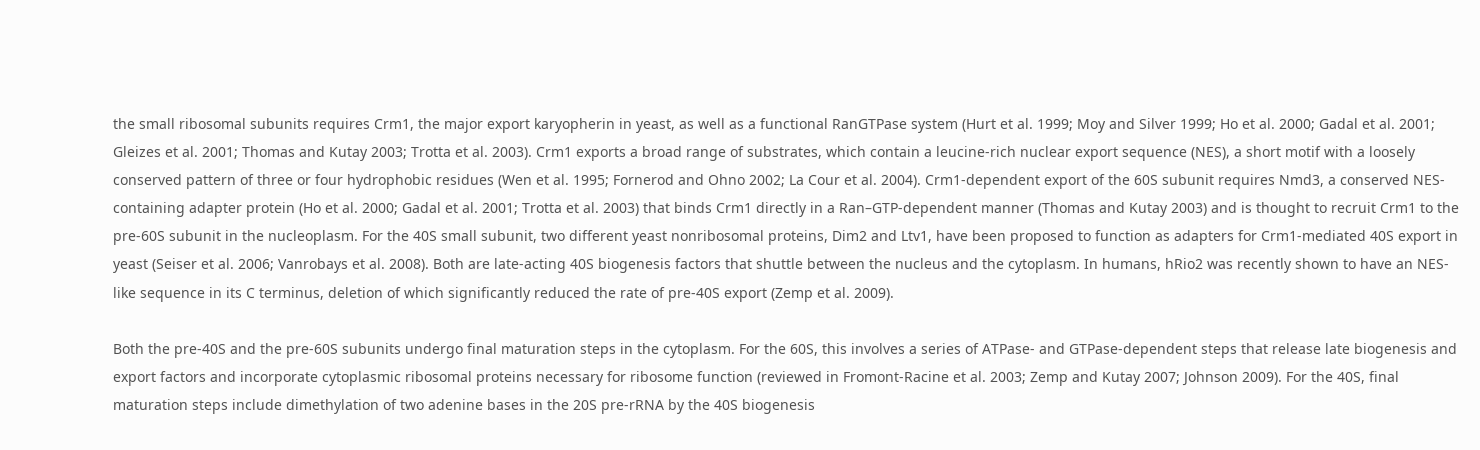the small ribosomal subunits requires Crm1, the major export karyopherin in yeast, as well as a functional RanGTPase system (Hurt et al. 1999; Moy and Silver 1999; Ho et al. 2000; Gadal et al. 2001; Gleizes et al. 2001; Thomas and Kutay 2003; Trotta et al. 2003). Crm1 exports a broad range of substrates, which contain a leucine-rich nuclear export sequence (NES), a short motif with a loosely conserved pattern of three or four hydrophobic residues (Wen et al. 1995; Fornerod and Ohno 2002; La Cour et al. 2004). Crm1-dependent export of the 60S subunit requires Nmd3, a conserved NES-containing adapter protein (Ho et al. 2000; Gadal et al. 2001; Trotta et al. 2003) that binds Crm1 directly in a Ran–GTP-dependent manner (Thomas and Kutay 2003) and is thought to recruit Crm1 to the pre-60S subunit in the nucleoplasm. For the 40S small subunit, two different yeast nonribosomal proteins, Dim2 and Ltv1, have been proposed to function as adapters for Crm1-mediated 40S export in yeast (Seiser et al. 2006; Vanrobays et al. 2008). Both are late-acting 40S biogenesis factors that shuttle between the nucleus and the cytoplasm. In humans, hRio2 was recently shown to have an NES-like sequence in its C terminus, deletion of which significantly reduced the rate of pre-40S export (Zemp et al. 2009).

Both the pre-40S and the pre-60S subunits undergo final maturation steps in the cytoplasm. For the 60S, this involves a series of ATPase- and GTPase-dependent steps that release late biogenesis and export factors and incorporate cytoplasmic ribosomal proteins necessary for ribosome function (reviewed in Fromont-Racine et al. 2003; Zemp and Kutay 2007; Johnson 2009). For the 40S, final maturation steps include dimethylation of two adenine bases in the 20S pre-rRNA by the 40S biogenesis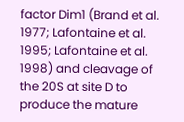factor Dim1 (Brand et al. 1977; Lafontaine et al. 1995; Lafontaine et al. 1998) and cleavage of the 20S at site D to produce the mature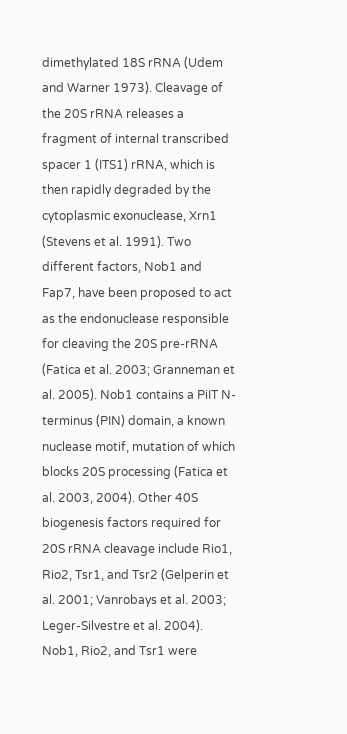dimethylated 18S rRNA (Udem and Warner 1973). Cleavage of the 20S rRNA releases a fragment of internal transcribed spacer 1 (ITS1) rRNA, which is then rapidly degraded by the cytoplasmic exonuclease, Xrn1 (Stevens et al. 1991). Two different factors, Nob1 and Fap7, have been proposed to act as the endonuclease responsible for cleaving the 20S pre-rRNA (Fatica et al. 2003; Granneman et al. 2005). Nob1 contains a PiIT N-terminus (PIN) domain, a known nuclease motif, mutation of which blocks 20S processing (Fatica et al. 2003, 2004). Other 40S biogenesis factors required for 20S rRNA cleavage include Rio1, Rio2, Tsr1, and Tsr2 (Gelperin et al. 2001; Vanrobays et al. 2003; Leger-Silvestre et al. 2004). Nob1, Rio2, and Tsr1 were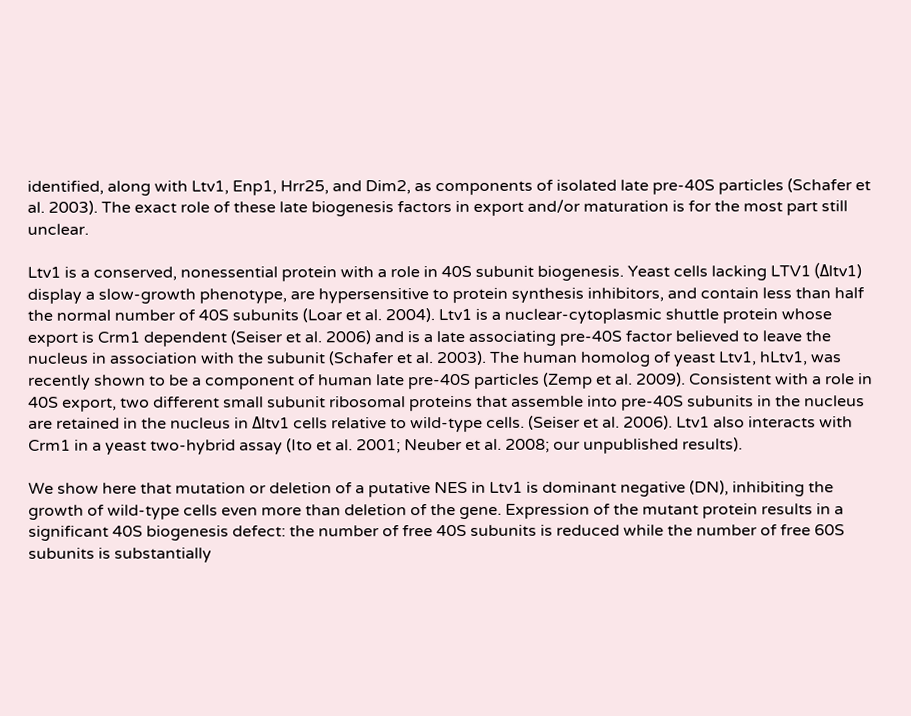identified, along with Ltv1, Enp1, Hrr25, and Dim2, as components of isolated late pre-40S particles (Schafer et al. 2003). The exact role of these late biogenesis factors in export and/or maturation is for the most part still unclear.

Ltv1 is a conserved, nonessential protein with a role in 40S subunit biogenesis. Yeast cells lacking LTV1 (Δltv1) display a slow-growth phenotype, are hypersensitive to protein synthesis inhibitors, and contain less than half the normal number of 40S subunits (Loar et al. 2004). Ltv1 is a nuclear-cytoplasmic shuttle protein whose export is Crm1 dependent (Seiser et al. 2006) and is a late associating pre-40S factor believed to leave the nucleus in association with the subunit (Schafer et al. 2003). The human homolog of yeast Ltv1, hLtv1, was recently shown to be a component of human late pre-40S particles (Zemp et al. 2009). Consistent with a role in 40S export, two different small subunit ribosomal proteins that assemble into pre-40S subunits in the nucleus are retained in the nucleus in Δltv1 cells relative to wild-type cells. (Seiser et al. 2006). Ltv1 also interacts with Crm1 in a yeast two-hybrid assay (Ito et al. 2001; Neuber et al. 2008; our unpublished results).

We show here that mutation or deletion of a putative NES in Ltv1 is dominant negative (DN), inhibiting the growth of wild-type cells even more than deletion of the gene. Expression of the mutant protein results in a significant 40S biogenesis defect: the number of free 40S subunits is reduced while the number of free 60S subunits is substantially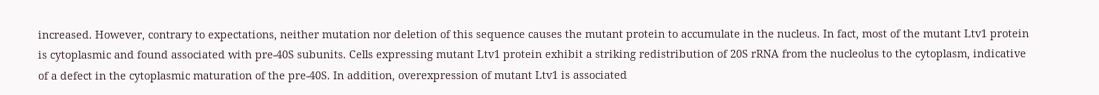increased. However, contrary to expectations, neither mutation nor deletion of this sequence causes the mutant protein to accumulate in the nucleus. In fact, most of the mutant Ltv1 protein is cytoplasmic and found associated with pre-40S subunits. Cells expressing mutant Ltv1 protein exhibit a striking redistribution of 20S rRNA from the nucleolus to the cytoplasm, indicative of a defect in the cytoplasmic maturation of the pre-40S. In addition, overexpression of mutant Ltv1 is associated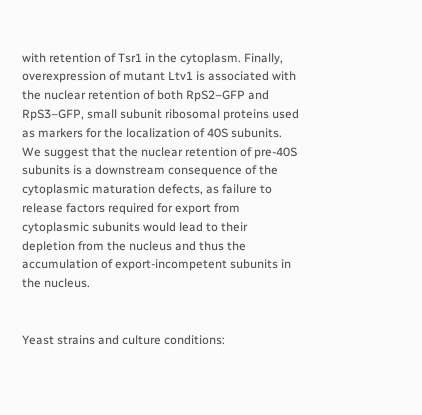with retention of Tsr1 in the cytoplasm. Finally, overexpression of mutant Ltv1 is associated with the nuclear retention of both RpS2–GFP and RpS3–GFP, small subunit ribosomal proteins used as markers for the localization of 40S subunits. We suggest that the nuclear retention of pre-40S subunits is a downstream consequence of the cytoplasmic maturation defects, as failure to release factors required for export from cytoplasmic subunits would lead to their depletion from the nucleus and thus the accumulation of export-incompetent subunits in the nucleus.


Yeast strains and culture conditions: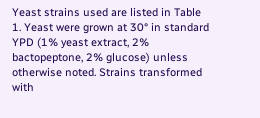Yeast strains used are listed in Table 1. Yeast were grown at 30° in standard YPD (1% yeast extract, 2% bactopeptone, 2% glucose) unless otherwise noted. Strains transformed with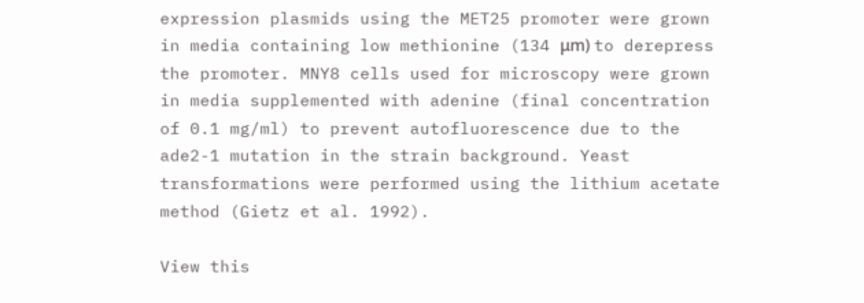expression plasmids using the MET25 promoter were grown in media containing low methionine (134 μm) to derepress the promoter. MNY8 cells used for microscopy were grown in media supplemented with adenine (final concentration of 0.1 mg/ml) to prevent autofluorescence due to the ade2-1 mutation in the strain background. Yeast transformations were performed using the lithium acetate method (Gietz et al. 1992).

View this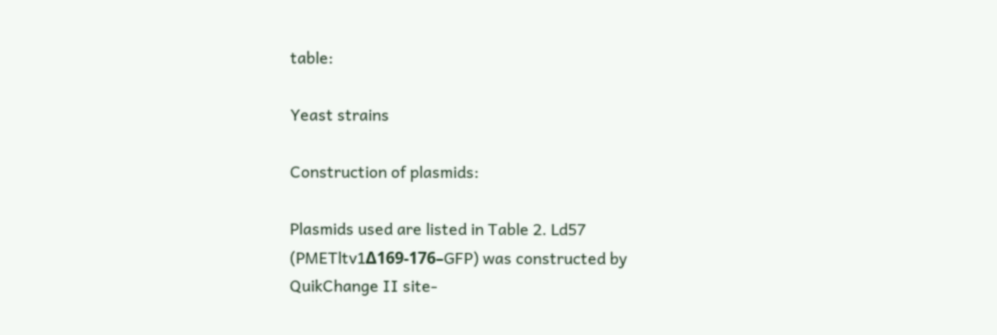table:

Yeast strains

Construction of plasmids:

Plasmids used are listed in Table 2. Ld57 (PMETltv1Δ169-176–GFP) was constructed by QuikChange II site-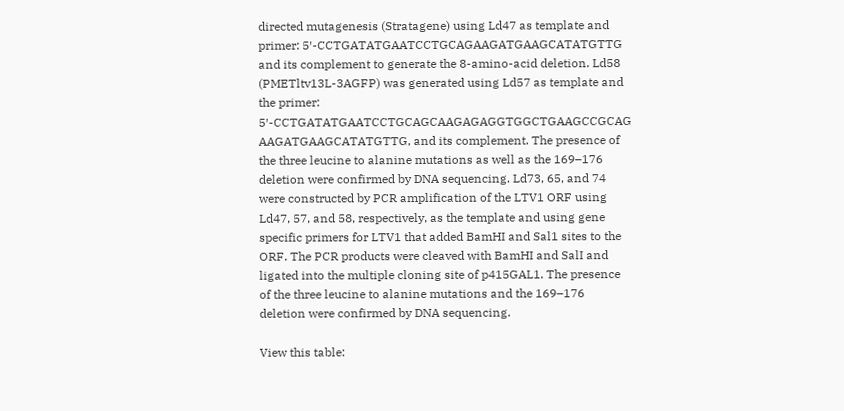directed mutagenesis (Stratagene) using Ld47 as template and primer: 5′-CCTGATATGAATCCTGCAGAAGATGAAGCATATGTTG and its complement to generate the 8-amino-acid deletion. Ld58 (PMETltv13L-3AGFP) was generated using Ld57 as template and the primer: 5′-CCTGATATGAATCCTGCAGCAAGAGAGGTGGCTGAAGCCGCAG AAGATGAAGCATATGTTG, and its complement. The presence of the three leucine to alanine mutations as well as the 169–176 deletion were confirmed by DNA sequencing. Ld73, 65, and 74 were constructed by PCR amplification of the LTV1 ORF using Ld47, 57, and 58, respectively, as the template and using gene specific primers for LTV1 that added BamHI and Sal1 sites to the ORF. The PCR products were cleaved with BamHI and SalI and ligated into the multiple cloning site of p415GAL1. The presence of the three leucine to alanine mutations and the 169–176 deletion were confirmed by DNA sequencing.

View this table: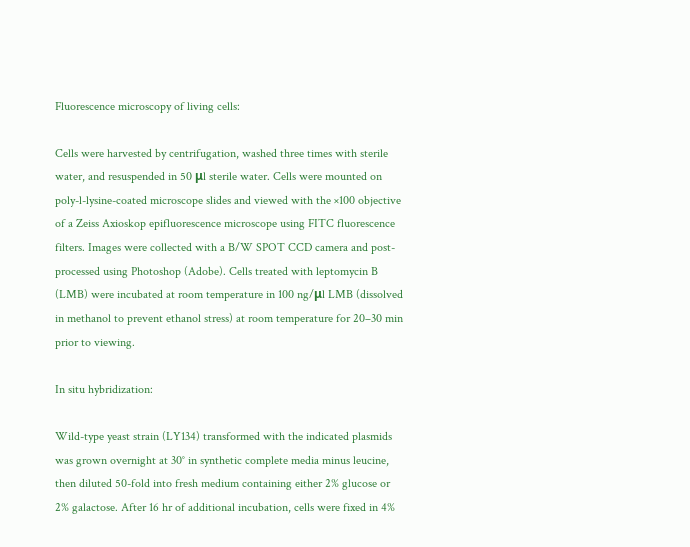Fluorescence microscopy of living cells:

Cells were harvested by centrifugation, washed three times with sterile water, and resuspended in 50 μl sterile water. Cells were mounted on poly-l-lysine-coated microscope slides and viewed with the ×100 objective of a Zeiss Axioskop epifluorescence microscope using FITC fluorescence filters. Images were collected with a B/W SPOT CCD camera and post-processed using Photoshop (Adobe). Cells treated with leptomycin B (LMB) were incubated at room temperature in 100 ng/μl LMB (dissolved in methanol to prevent ethanol stress) at room temperature for 20–30 min prior to viewing.

In situ hybridization:

Wild-type yeast strain (LY134) transformed with the indicated plasmids was grown overnight at 30° in synthetic complete media minus leucine, then diluted 50-fold into fresh medium containing either 2% glucose or 2% galactose. After 16 hr of additional incubation, cells were fixed in 4%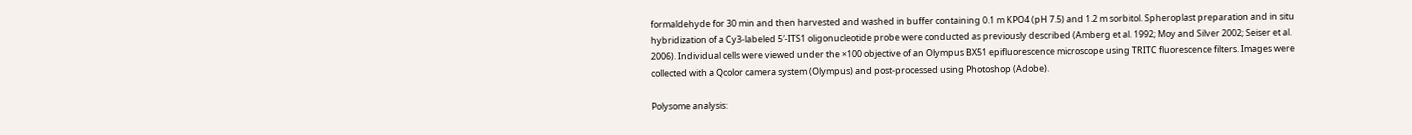formaldehyde for 30 min and then harvested and washed in buffer containing 0.1 m KPO4 (pH 7.5) and 1.2 m sorbitol. Spheroplast preparation and in situ hybridization of a Cy3-labeled 5′-ITS1 oligonucleotide probe were conducted as previously described (Amberg et al. 1992; Moy and Silver 2002; Seiser et al. 2006). Individual cells were viewed under the ×100 objective of an Olympus BX51 epifluorescence microscope using TRITC fluorescence filters. Images were collected with a Qcolor camera system (Olympus) and post-processed using Photoshop (Adobe).

Polysome analysis: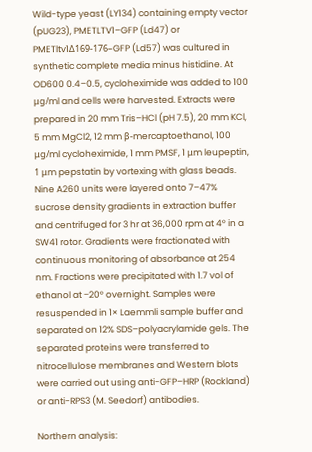Wild-type yeast (LY134) containing empty vector (pUG23), PMETLTV1–GFP (Ld47) or PMETltv1Δ169-176–GFP (Ld57) was cultured in synthetic complete media minus histidine. At OD600 0.4–0.5, cycloheximide was added to 100 μg/ml and cells were harvested. Extracts were prepared in 20 mm Tris–HCl (pH 7.5), 20 mm KCl, 5 mm MgCl2, 12 mm β-mercaptoethanol, 100 μg/ml cycloheximide, 1 mm PMSF, 1 μm leupeptin, 1 μm pepstatin by vortexing with glass beads. Nine A260 units were layered onto 7–47% sucrose density gradients in extraction buffer and centrifuged for 3 hr at 36,000 rpm at 4° in a SW41 rotor. Gradients were fractionated with continuous monitoring of absorbance at 254 nm. Fractions were precipitated with 1.7 vol of ethanol at −20° overnight. Samples were resuspended in 1× Laemmli sample buffer and separated on 12% SDS–polyacrylamide gels. The separated proteins were transferred to nitrocellulose membranes and Western blots were carried out using anti-GFP–HRP (Rockland) or anti-RPS3 (M. Seedorf) antibodies.

Northern analysis: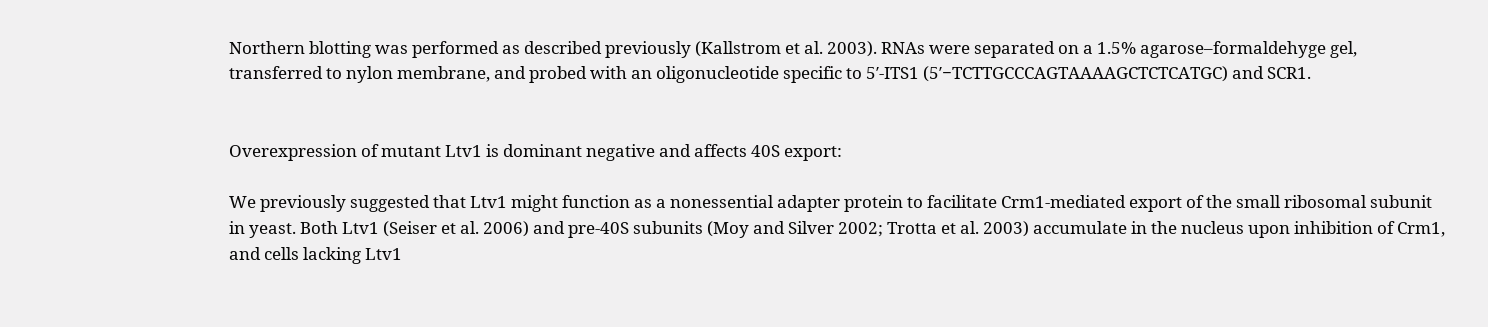Northern blotting was performed as described previously (Kallstrom et al. 2003). RNAs were separated on a 1.5% agarose–formaldehyge gel, transferred to nylon membrane, and probed with an oligonucleotide specific to 5′-ITS1 (5′−TCTTGCCCAGTAAAAGCTCTCATGC) and SCR1.


Overexpression of mutant Ltv1 is dominant negative and affects 40S export:

We previously suggested that Ltv1 might function as a nonessential adapter protein to facilitate Crm1-mediated export of the small ribosomal subunit in yeast. Both Ltv1 (Seiser et al. 2006) and pre-40S subunits (Moy and Silver 2002; Trotta et al. 2003) accumulate in the nucleus upon inhibition of Crm1, and cells lacking Ltv1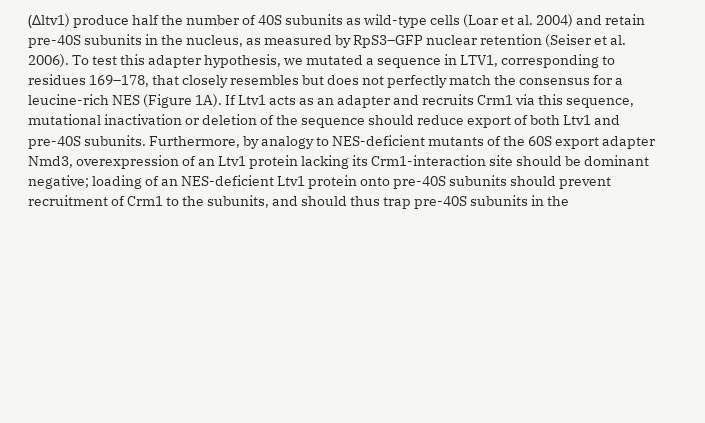(Δltv1) produce half the number of 40S subunits as wild-type cells (Loar et al. 2004) and retain pre-40S subunits in the nucleus, as measured by RpS3–GFP nuclear retention (Seiser et al. 2006). To test this adapter hypothesis, we mutated a sequence in LTV1, corresponding to residues 169–178, that closely resembles but does not perfectly match the consensus for a leucine-rich NES (Figure 1A). If Ltv1 acts as an adapter and recruits Crm1 via this sequence, mutational inactivation or deletion of the sequence should reduce export of both Ltv1 and pre-40S subunits. Furthermore, by analogy to NES-deficient mutants of the 60S export adapter Nmd3, overexpression of an Ltv1 protein lacking its Crm1-interaction site should be dominant negative; loading of an NES-deficient Ltv1 protein onto pre-40S subunits should prevent recruitment of Crm1 to the subunits, and should thus trap pre-40S subunits in the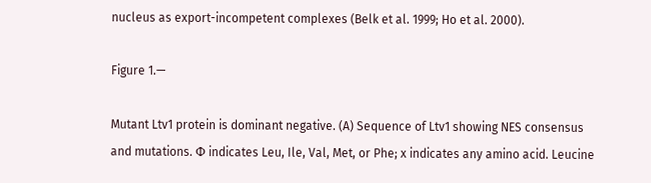nucleus as export-incompetent complexes (Belk et al. 1999; Ho et al. 2000).

Figure 1.—

Mutant Ltv1 protein is dominant negative. (A) Sequence of Ltv1 showing NES consensus and mutations. Φ indicates Leu, Ile, Val, Met, or Phe; x indicates any amino acid. Leucine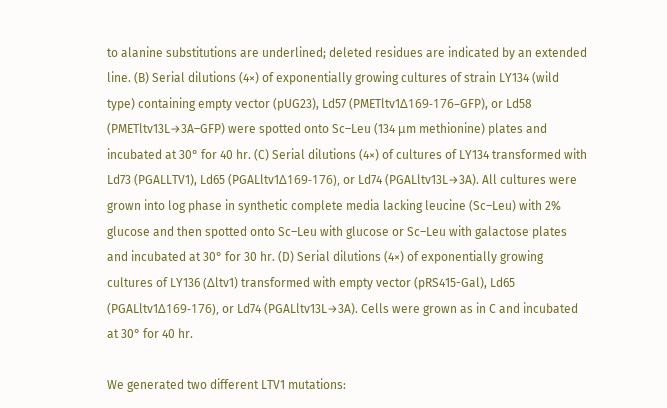to alanine substitutions are underlined; deleted residues are indicated by an extended line. (B) Serial dilutions (4×) of exponentially growing cultures of strain LY134 (wild type) containing empty vector (pUG23), Ld57 (PMETltv1Δ169-176–GFP), or Ld58 (PMETltv13L→3A–GFP) were spotted onto Sc–Leu (134 μm methionine) plates and incubated at 30° for 40 hr. (C) Serial dilutions (4×) of cultures of LY134 transformed with Ld73 (PGALLTV1), Ld65 (PGALltv1Δ169-176), or Ld74 (PGALltv13L→3A). All cultures were grown into log phase in synthetic complete media lacking leucine (Sc–Leu) with 2% glucose and then spotted onto Sc–Leu with glucose or Sc–Leu with galactose plates and incubated at 30° for 30 hr. (D) Serial dilutions (4×) of exponentially growing cultures of LY136 (Δltv1) transformed with empty vector (pRS415-Gal), Ld65 (PGALltv1Δ169-176), or Ld74 (PGALltv13L→3A). Cells were grown as in C and incubated at 30° for 40 hr.

We generated two different LTV1 mutations: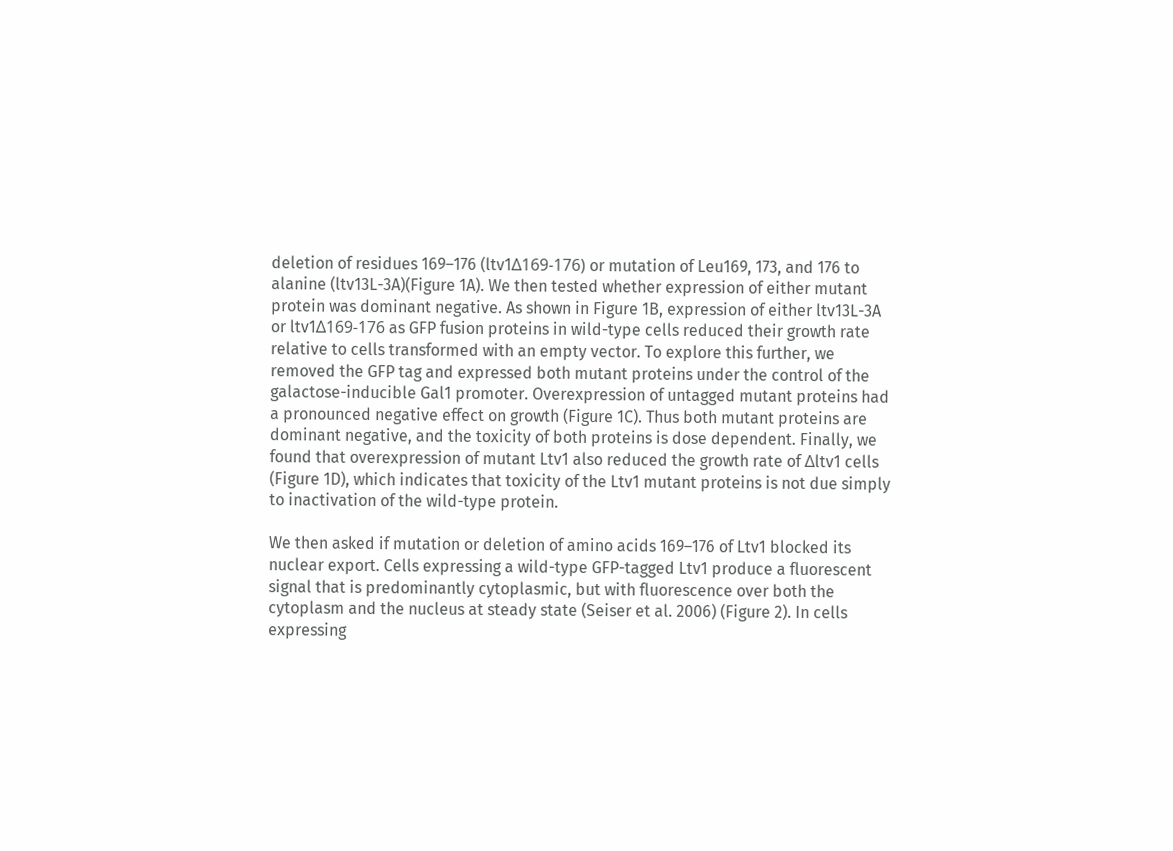deletion of residues 169–176 (ltv1Δ169-176) or mutation of Leu169, 173, and 176 to alanine (ltv13L-3A)(Figure 1A). We then tested whether expression of either mutant protein was dominant negative. As shown in Figure 1B, expression of either ltv13L-3A or ltv1Δ169-176 as GFP fusion proteins in wild-type cells reduced their growth rate relative to cells transformed with an empty vector. To explore this further, we removed the GFP tag and expressed both mutant proteins under the control of the galactose-inducible Gal1 promoter. Overexpression of untagged mutant proteins had a pronounced negative effect on growth (Figure 1C). Thus both mutant proteins are dominant negative, and the toxicity of both proteins is dose dependent. Finally, we found that overexpression of mutant Ltv1 also reduced the growth rate of Δltv1 cells (Figure 1D), which indicates that toxicity of the Ltv1 mutant proteins is not due simply to inactivation of the wild-type protein.

We then asked if mutation or deletion of amino acids 169–176 of Ltv1 blocked its nuclear export. Cells expressing a wild-type GFP-tagged Ltv1 produce a fluorescent signal that is predominantly cytoplasmic, but with fluorescence over both the cytoplasm and the nucleus at steady state (Seiser et al. 2006) (Figure 2). In cells expressing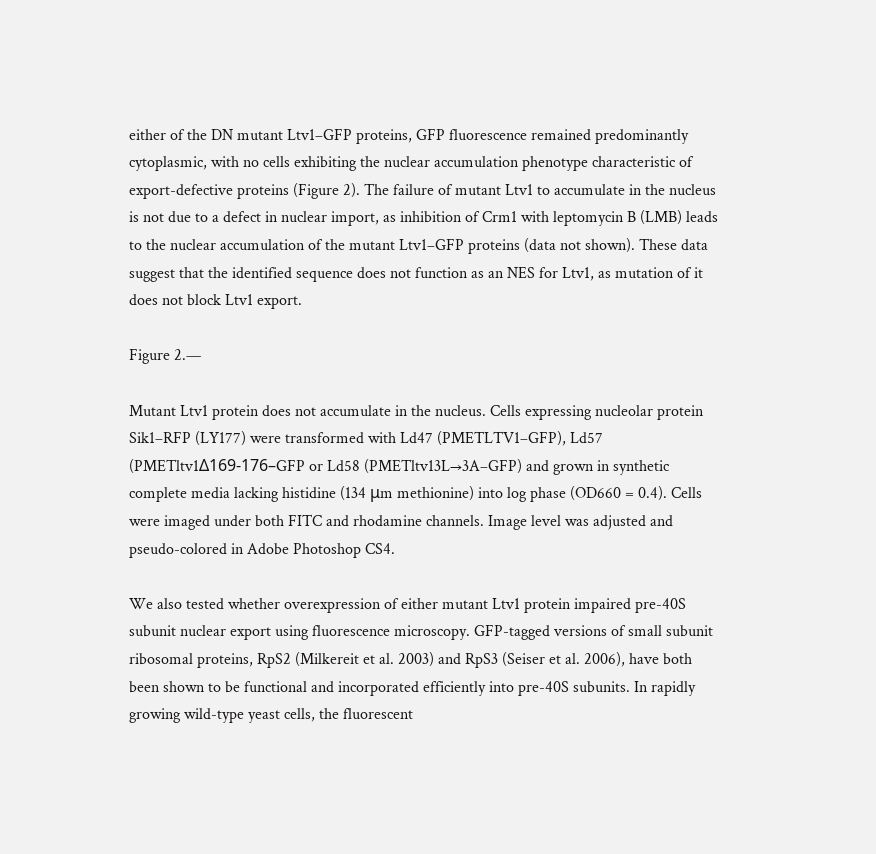either of the DN mutant Ltv1–GFP proteins, GFP fluorescence remained predominantly cytoplasmic, with no cells exhibiting the nuclear accumulation phenotype characteristic of export-defective proteins (Figure 2). The failure of mutant Ltv1 to accumulate in the nucleus is not due to a defect in nuclear import, as inhibition of Crm1 with leptomycin B (LMB) leads to the nuclear accumulation of the mutant Ltv1–GFP proteins (data not shown). These data suggest that the identified sequence does not function as an NES for Ltv1, as mutation of it does not block Ltv1 export.

Figure 2.—

Mutant Ltv1 protein does not accumulate in the nucleus. Cells expressing nucleolar protein Sik1–RFP (LY177) were transformed with Ld47 (PMETLTV1–GFP), Ld57 (PMETltv1Δ169-176–GFP or Ld58 (PMETltv13L→3A–GFP) and grown in synthetic complete media lacking histidine (134 μm methionine) into log phase (OD660 = 0.4). Cells were imaged under both FITC and rhodamine channels. Image level was adjusted and pseudo-colored in Adobe Photoshop CS4.

We also tested whether overexpression of either mutant Ltv1 protein impaired pre-40S subunit nuclear export using fluorescence microscopy. GFP-tagged versions of small subunit ribosomal proteins, RpS2 (Milkereit et al. 2003) and RpS3 (Seiser et al. 2006), have both been shown to be functional and incorporated efficiently into pre-40S subunits. In rapidly growing wild-type yeast cells, the fluorescent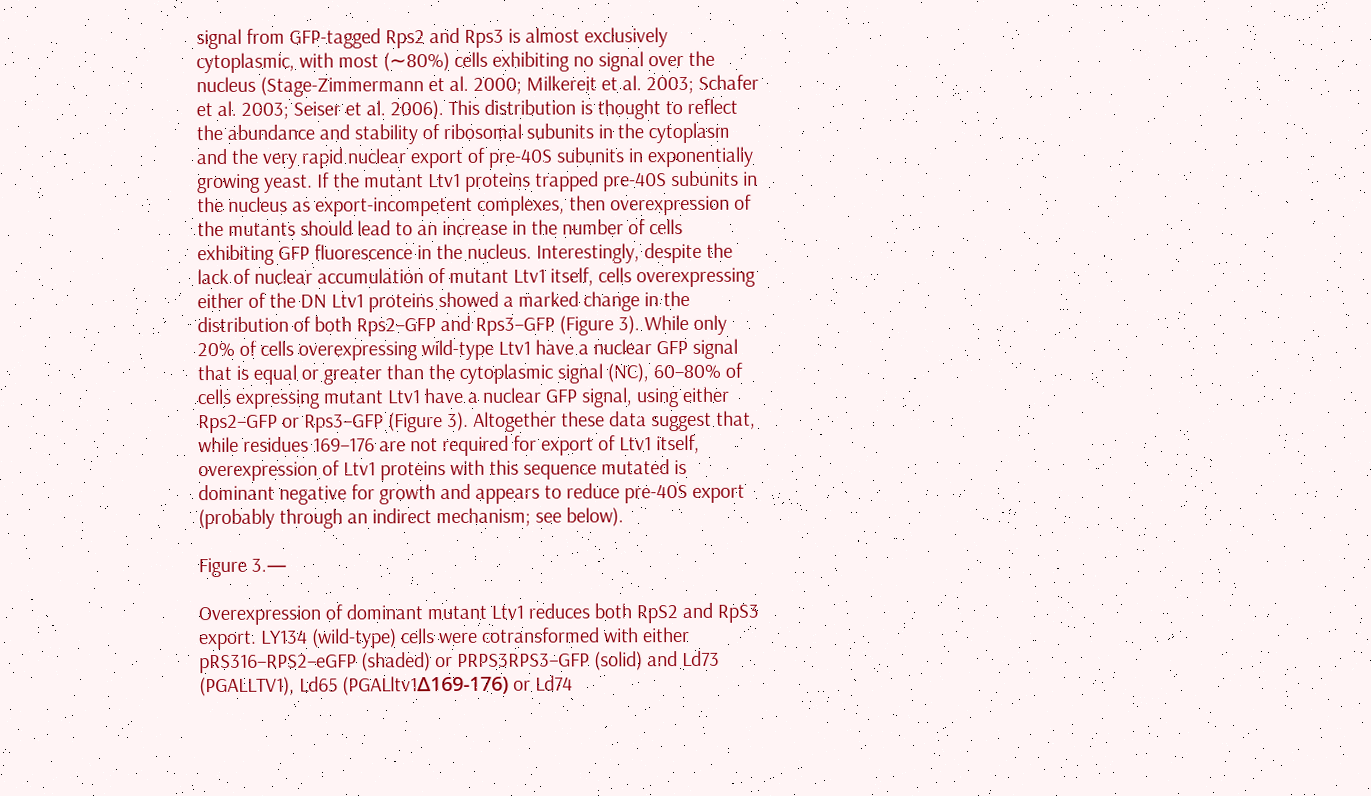signal from GFP-tagged Rps2 and Rps3 is almost exclusively cytoplasmic, with most (∼80%) cells exhibiting no signal over the nucleus (Stage-Zimmermann et al. 2000; Milkereit et al. 2003; Schafer et al. 2003; Seiser et al. 2006). This distribution is thought to reflect the abundance and stability of ribosomal subunits in the cytoplasm and the very rapid nuclear export of pre-40S subunits in exponentially growing yeast. If the mutant Ltv1 proteins trapped pre-40S subunits in the nucleus as export-incompetent complexes, then overexpression of the mutants should lead to an increase in the number of cells exhibiting GFP fluorescence in the nucleus. Interestingly, despite the lack of nuclear accumulation of mutant Ltv1 itself, cells overexpressing either of the DN Ltv1 proteins showed a marked change in the distribution of both Rps2–GFP and Rps3–GFP (Figure 3). While only 20% of cells overexpressing wild-type Ltv1 have a nuclear GFP signal that is equal or greater than the cytoplasmic signal (NC), 60–80% of cells expressing mutant Ltv1 have a nuclear GFP signal, using either Rps2–GFP or Rps3–GFP (Figure 3). Altogether these data suggest that, while residues 169–176 are not required for export of Ltv1 itself, overexpression of Ltv1 proteins with this sequence mutated is dominant negative for growth and appears to reduce pre-40S export (probably through an indirect mechanism; see below).

Figure 3.—

Overexpression of dominant mutant Ltv1 reduces both RpS2 and RpS3 export. LY134 (wild-type) cells were cotransformed with either pRS316–RPS2–eGFP (shaded) or PRPS3RPS3–GFP (solid) and Ld73 (PGALLTV1), Ld65 (PGALltv1Δ169-176) or Ld74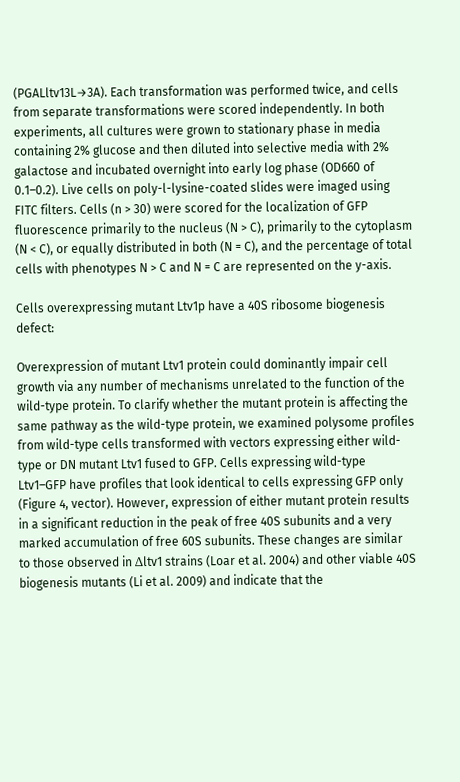(PGALltv13L→3A). Each transformation was performed twice, and cells from separate transformations were scored independently. In both experiments, all cultures were grown to stationary phase in media containing 2% glucose and then diluted into selective media with 2% galactose and incubated overnight into early log phase (OD660 of 0.1–0.2). Live cells on poly-l-lysine-coated slides were imaged using FITC filters. Cells (n > 30) were scored for the localization of GFP fluorescence primarily to the nucleus (N > C), primarily to the cytoplasm (N < C), or equally distributed in both (N = C), and the percentage of total cells with phenotypes N > C and N = C are represented on the y-axis.

Cells overexpressing mutant Ltv1p have a 40S ribosome biogenesis defect:

Overexpression of mutant Ltv1 protein could dominantly impair cell growth via any number of mechanisms unrelated to the function of the wild-type protein. To clarify whether the mutant protein is affecting the same pathway as the wild-type protein, we examined polysome profiles from wild-type cells transformed with vectors expressing either wild-type or DN mutant Ltv1 fused to GFP. Cells expressing wild-type Ltv1–GFP have profiles that look identical to cells expressing GFP only (Figure 4, vector). However, expression of either mutant protein results in a significant reduction in the peak of free 40S subunits and a very marked accumulation of free 60S subunits. These changes are similar to those observed in Δltv1 strains (Loar et al. 2004) and other viable 40S biogenesis mutants (Li et al. 2009) and indicate that the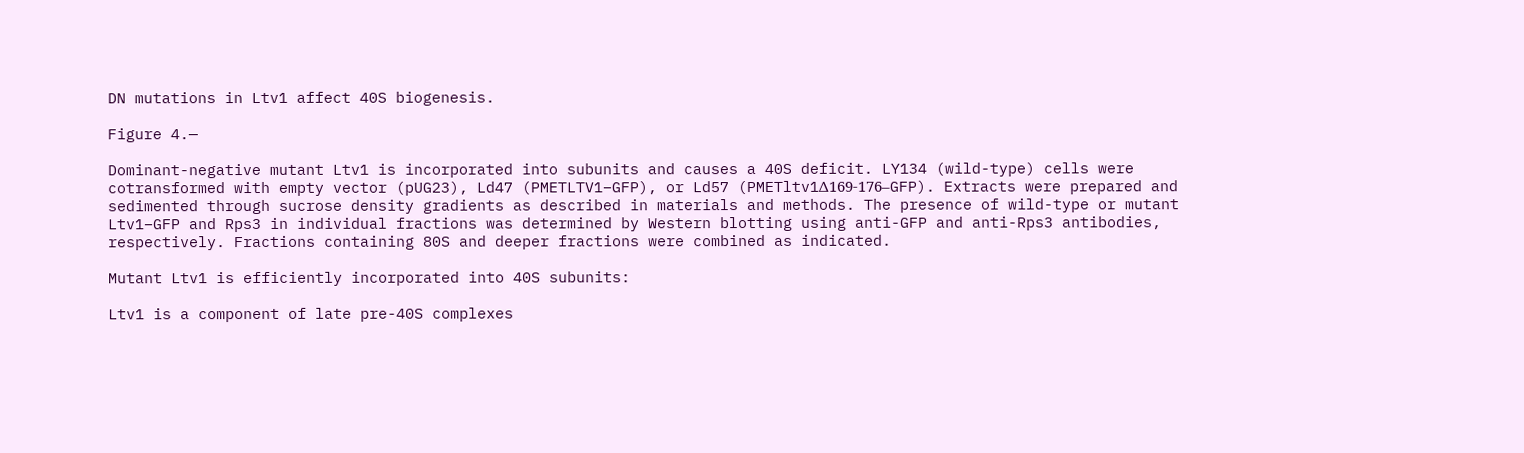DN mutations in Ltv1 affect 40S biogenesis.

Figure 4.—

Dominant-negative mutant Ltv1 is incorporated into subunits and causes a 40S deficit. LY134 (wild-type) cells were cotransformed with empty vector (pUG23), Ld47 (PMETLTV1–GFP), or Ld57 (PMETltv1Δ169-176–GFP). Extracts were prepared and sedimented through sucrose density gradients as described in materials and methods. The presence of wild-type or mutant Ltv1–GFP and Rps3 in individual fractions was determined by Western blotting using anti-GFP and anti-Rps3 antibodies, respectively. Fractions containing 80S and deeper fractions were combined as indicated.

Mutant Ltv1 is efficiently incorporated into 40S subunits:

Ltv1 is a component of late pre-40S complexes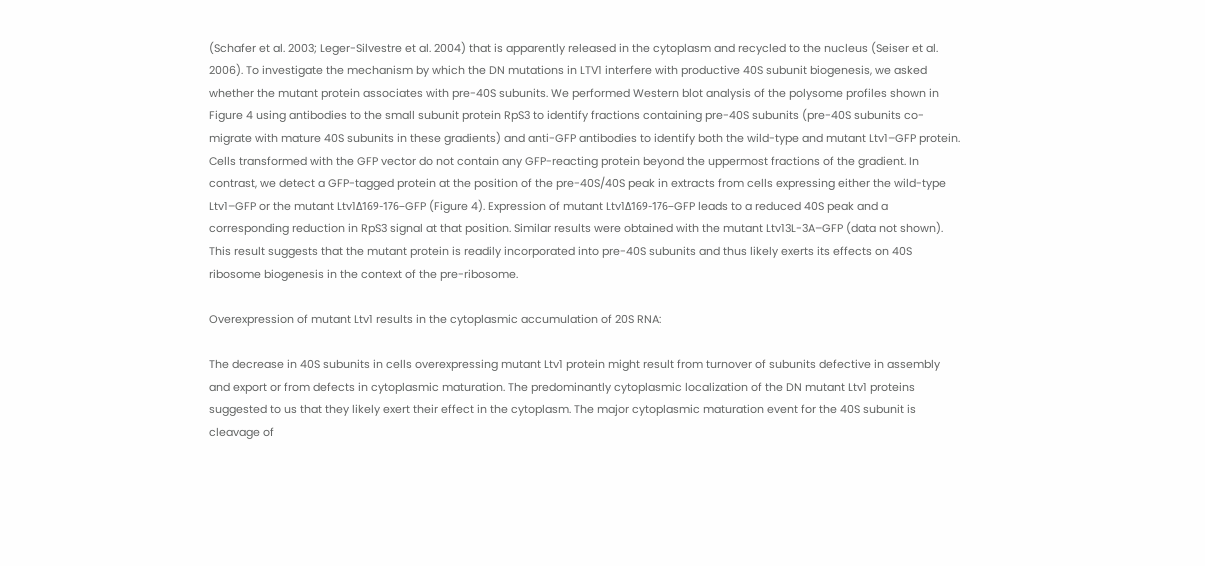(Schafer et al. 2003; Leger-Silvestre et al. 2004) that is apparently released in the cytoplasm and recycled to the nucleus (Seiser et al. 2006). To investigate the mechanism by which the DN mutations in LTV1 interfere with productive 40S subunit biogenesis, we asked whether the mutant protein associates with pre-40S subunits. We performed Western blot analysis of the polysome profiles shown in Figure 4 using antibodies to the small subunit protein RpS3 to identify fractions containing pre-40S subunits (pre-40S subunits co-migrate with mature 40S subunits in these gradients) and anti-GFP antibodies to identify both the wild-type and mutant Ltv1–GFP protein. Cells transformed with the GFP vector do not contain any GFP-reacting protein beyond the uppermost fractions of the gradient. In contrast, we detect a GFP-tagged protein at the position of the pre-40S/40S peak in extracts from cells expressing either the wild-type Ltv1–GFP or the mutant Ltv1Δ169-176–GFP (Figure 4). Expression of mutant Ltv1Δ169-176–GFP leads to a reduced 40S peak and a corresponding reduction in RpS3 signal at that position. Similar results were obtained with the mutant Ltv13L-3A–GFP (data not shown). This result suggests that the mutant protein is readily incorporated into pre-40S subunits and thus likely exerts its effects on 40S ribosome biogenesis in the context of the pre-ribosome.

Overexpression of mutant Ltv1 results in the cytoplasmic accumulation of 20S RNA:

The decrease in 40S subunits in cells overexpressing mutant Ltv1 protein might result from turnover of subunits defective in assembly and export or from defects in cytoplasmic maturation. The predominantly cytoplasmic localization of the DN mutant Ltv1 proteins suggested to us that they likely exert their effect in the cytoplasm. The major cytoplasmic maturation event for the 40S subunit is cleavage of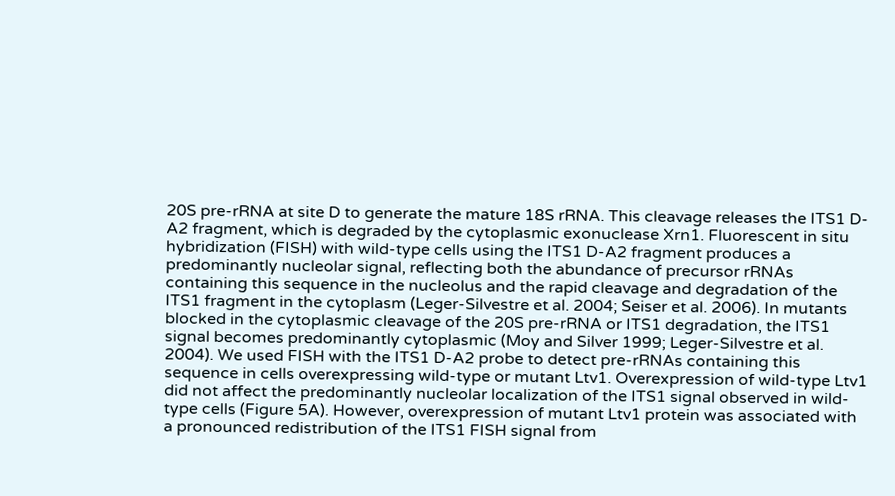20S pre-rRNA at site D to generate the mature 18S rRNA. This cleavage releases the ITS1 D-A2 fragment, which is degraded by the cytoplasmic exonuclease Xrn1. Fluorescent in situ hybridization (FISH) with wild-type cells using the ITS1 D-A2 fragment produces a predominantly nucleolar signal, reflecting both the abundance of precursor rRNAs containing this sequence in the nucleolus and the rapid cleavage and degradation of the ITS1 fragment in the cytoplasm (Leger-Silvestre et al. 2004; Seiser et al. 2006). In mutants blocked in the cytoplasmic cleavage of the 20S pre-rRNA or ITS1 degradation, the ITS1 signal becomes predominantly cytoplasmic (Moy and Silver 1999; Leger-Silvestre et al. 2004). We used FISH with the ITS1 D-A2 probe to detect pre-rRNAs containing this sequence in cells overexpressing wild-type or mutant Ltv1. Overexpression of wild-type Ltv1 did not affect the predominantly nucleolar localization of the ITS1 signal observed in wild-type cells (Figure 5A). However, overexpression of mutant Ltv1 protein was associated with a pronounced redistribution of the ITS1 FISH signal from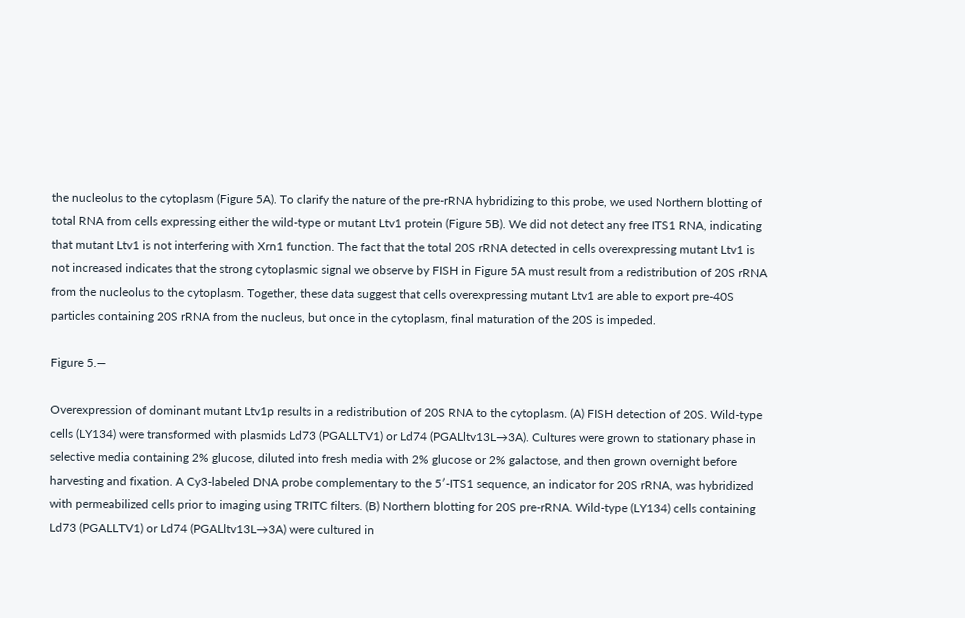the nucleolus to the cytoplasm (Figure 5A). To clarify the nature of the pre-rRNA hybridizing to this probe, we used Northern blotting of total RNA from cells expressing either the wild-type or mutant Ltv1 protein (Figure 5B). We did not detect any free ITS1 RNA, indicating that mutant Ltv1 is not interfering with Xrn1 function. The fact that the total 20S rRNA detected in cells overexpressing mutant Ltv1 is not increased indicates that the strong cytoplasmic signal we observe by FISH in Figure 5A must result from a redistribution of 20S rRNA from the nucleolus to the cytoplasm. Together, these data suggest that cells overexpressing mutant Ltv1 are able to export pre-40S particles containing 20S rRNA from the nucleus, but once in the cytoplasm, final maturation of the 20S is impeded.

Figure 5.—

Overexpression of dominant mutant Ltv1p results in a redistribution of 20S RNA to the cytoplasm. (A) FISH detection of 20S. Wild-type cells (LY134) were transformed with plasmids Ld73 (PGALLTV1) or Ld74 (PGALltv13L→3A). Cultures were grown to stationary phase in selective media containing 2% glucose, diluted into fresh media with 2% glucose or 2% galactose, and then grown overnight before harvesting and fixation. A Cy3-labeled DNA probe complementary to the 5′-ITS1 sequence, an indicator for 20S rRNA, was hybridized with permeabilized cells prior to imaging using TRITC filters. (B) Northern blotting for 20S pre-rRNA. Wild-type (LY134) cells containing Ld73 (PGALLTV1) or Ld74 (PGALltv13L→3A) were cultured in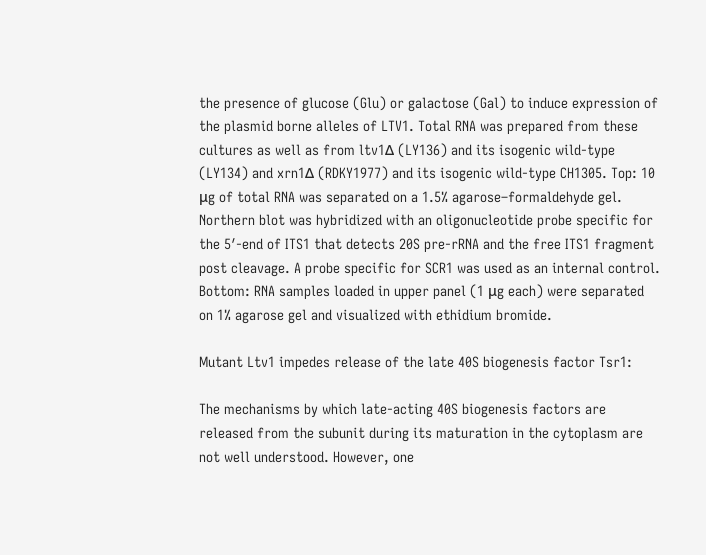the presence of glucose (Glu) or galactose (Gal) to induce expression of the plasmid borne alleles of LTV1. Total RNA was prepared from these cultures as well as from ltv1Δ (LY136) and its isogenic wild-type (LY134) and xrn1Δ (RDKY1977) and its isogenic wild-type CH1305. Top: 10 μg of total RNA was separated on a 1.5% agarose–formaldehyde gel. Northern blot was hybridized with an oligonucleotide probe specific for the 5′-end of ITS1 that detects 20S pre-rRNA and the free ITS1 fragment post cleavage. A probe specific for SCR1 was used as an internal control. Bottom: RNA samples loaded in upper panel (1 μg each) were separated on 1% agarose gel and visualized with ethidium bromide.

Mutant Ltv1 impedes release of the late 40S biogenesis factor Tsr1:

The mechanisms by which late-acting 40S biogenesis factors are released from the subunit during its maturation in the cytoplasm are not well understood. However, one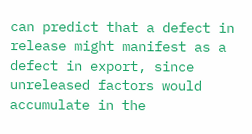can predict that a defect in release might manifest as a defect in export, since unreleased factors would accumulate in the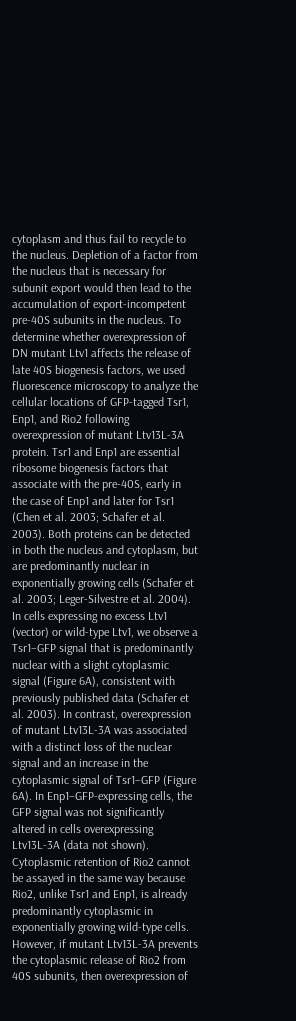cytoplasm and thus fail to recycle to the nucleus. Depletion of a factor from the nucleus that is necessary for subunit export would then lead to the accumulation of export-incompetent pre-40S subunits in the nucleus. To determine whether overexpression of DN mutant Ltv1 affects the release of late 40S biogenesis factors, we used fluorescence microscopy to analyze the cellular locations of GFP-tagged Tsr1, Enp1, and Rio2 following overexpression of mutant Ltv13L-3A protein. Tsr1 and Enp1 are essential ribosome biogenesis factors that associate with the pre-40S, early in the case of Enp1 and later for Tsr1 (Chen et al. 2003; Schafer et al. 2003). Both proteins can be detected in both the nucleus and cytoplasm, but are predominantly nuclear in exponentially growing cells (Schafer et al. 2003; Leger-Silvestre et al. 2004). In cells expressing no excess Ltv1 (vector) or wild-type Ltv1, we observe a Tsr1–GFP signal that is predominantly nuclear with a slight cytoplasmic signal (Figure 6A), consistent with previously published data (Schafer et al. 2003). In contrast, overexpression of mutant Ltv13L-3A was associated with a distinct loss of the nuclear signal and an increase in the cytoplasmic signal of Tsr1–GFP (Figure 6A). In Enp1–GFP-expressing cells, the GFP signal was not significantly altered in cells overexpressing Ltv13L-3A (data not shown). Cytoplasmic retention of Rio2 cannot be assayed in the same way because Rio2, unlike Tsr1 and Enp1, is already predominantly cytoplasmic in exponentially growing wild-type cells. However, if mutant Ltv13L-3A prevents the cytoplasmic release of Rio2 from 40S subunits, then overexpression of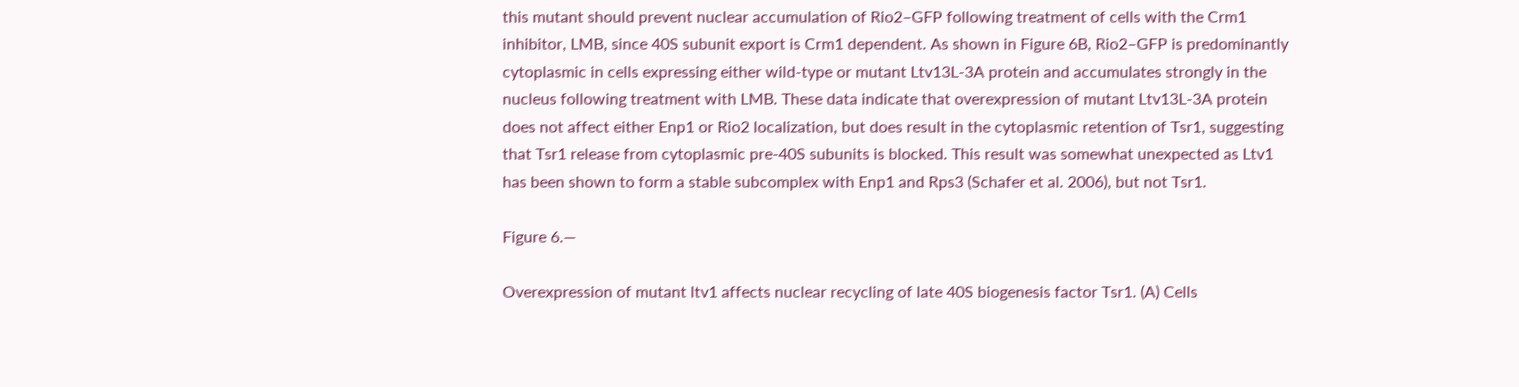this mutant should prevent nuclear accumulation of Rio2–GFP following treatment of cells with the Crm1 inhibitor, LMB, since 40S subunit export is Crm1 dependent. As shown in Figure 6B, Rio2–GFP is predominantly cytoplasmic in cells expressing either wild-type or mutant Ltv13L-3A protein and accumulates strongly in the nucleus following treatment with LMB. These data indicate that overexpression of mutant Ltv13L-3A protein does not affect either Enp1 or Rio2 localization, but does result in the cytoplasmic retention of Tsr1, suggesting that Tsr1 release from cytoplasmic pre-40S subunits is blocked. This result was somewhat unexpected as Ltv1 has been shown to form a stable subcomplex with Enp1 and Rps3 (Schafer et al. 2006), but not Tsr1.

Figure 6.—

Overexpression of mutant ltv1 affects nuclear recycling of late 40S biogenesis factor Tsr1. (A) Cells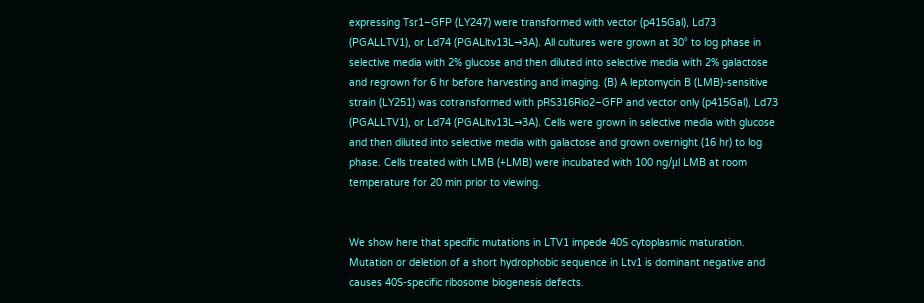expressing Tsr1–GFP (LY247) were transformed with vector (p415Gal), Ld73 (PGALLTV1), or Ld74 (PGALltv13L→3A). All cultures were grown at 30° to log phase in selective media with 2% glucose and then diluted into selective media with 2% galactose and regrown for 6 hr before harvesting and imaging. (B) A leptomycin B (LMB)-sensitive strain (LY251) was cotransformed with pRS316Rio2–GFP and vector only (p415Gal), Ld73 (PGALLTV1), or Ld74 (PGALltv13L→3A). Cells were grown in selective media with glucose and then diluted into selective media with galactose and grown overnight (16 hr) to log phase. Cells treated with LMB (+LMB) were incubated with 100 ng/μl LMB at room temperature for 20 min prior to viewing.


We show here that specific mutations in LTV1 impede 40S cytoplasmic maturation. Mutation or deletion of a short hydrophobic sequence in Ltv1 is dominant negative and causes 40S-specific ribosome biogenesis defects.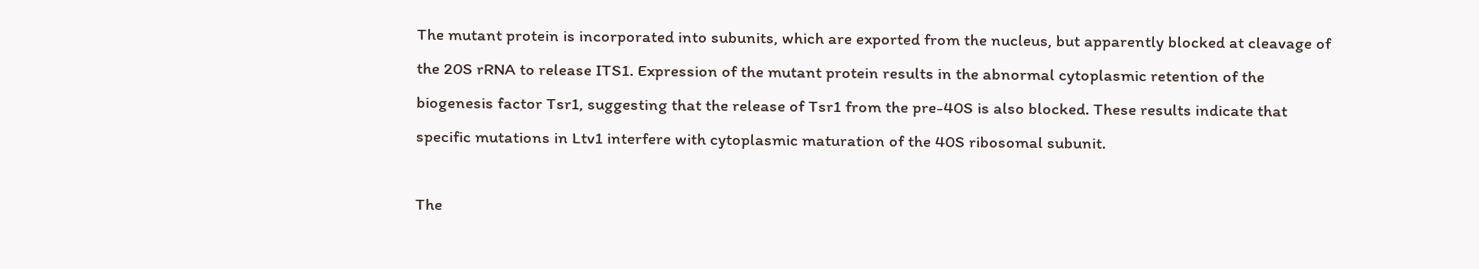The mutant protein is incorporated into subunits, which are exported from the nucleus, but apparently blocked at cleavage of the 20S rRNA to release ITS1. Expression of the mutant protein results in the abnormal cytoplasmic retention of the biogenesis factor Tsr1, suggesting that the release of Tsr1 from the pre-40S is also blocked. These results indicate that specific mutations in Ltv1 interfere with cytoplasmic maturation of the 40S ribosomal subunit.

The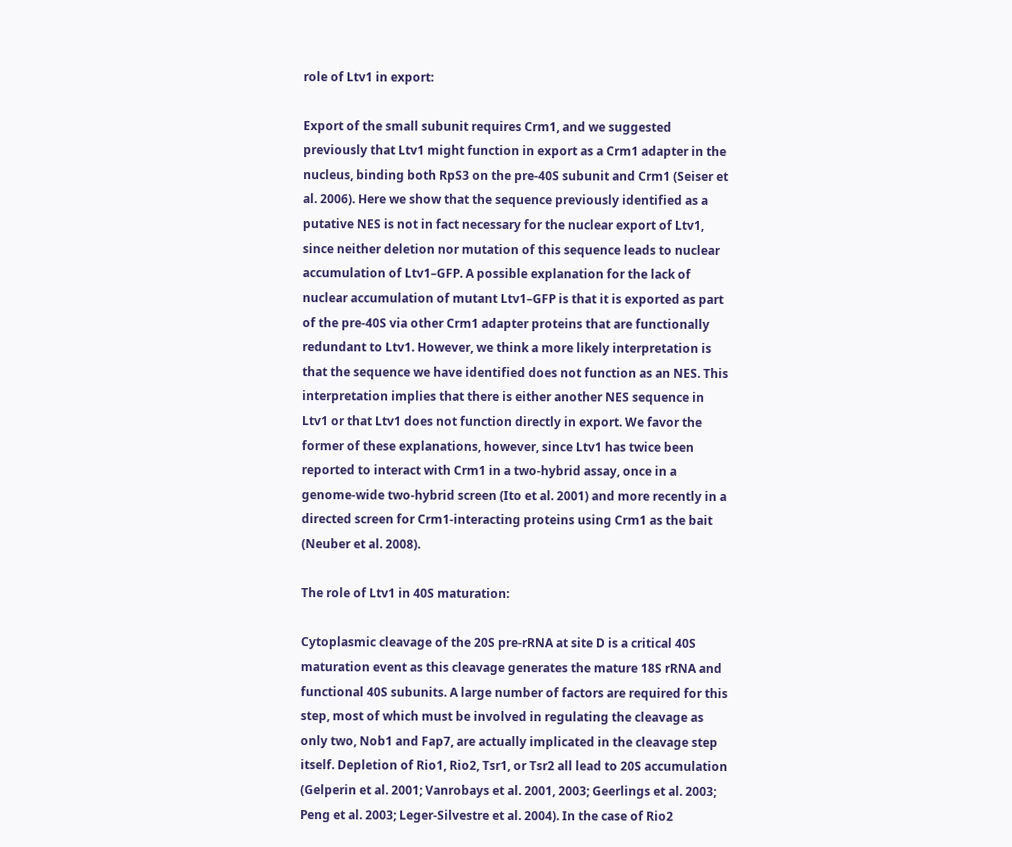role of Ltv1 in export:

Export of the small subunit requires Crm1, and we suggested previously that Ltv1 might function in export as a Crm1 adapter in the nucleus, binding both RpS3 on the pre-40S subunit and Crm1 (Seiser et al. 2006). Here we show that the sequence previously identified as a putative NES is not in fact necessary for the nuclear export of Ltv1, since neither deletion nor mutation of this sequence leads to nuclear accumulation of Ltv1–GFP. A possible explanation for the lack of nuclear accumulation of mutant Ltv1–GFP is that it is exported as part of the pre-40S via other Crm1 adapter proteins that are functionally redundant to Ltv1. However, we think a more likely interpretation is that the sequence we have identified does not function as an NES. This interpretation implies that there is either another NES sequence in Ltv1 or that Ltv1 does not function directly in export. We favor the former of these explanations, however, since Ltv1 has twice been reported to interact with Crm1 in a two-hybrid assay, once in a genome-wide two-hybrid screen (Ito et al. 2001) and more recently in a directed screen for Crm1-interacting proteins using Crm1 as the bait (Neuber et al. 2008).

The role of Ltv1 in 40S maturation:

Cytoplasmic cleavage of the 20S pre-rRNA at site D is a critical 40S maturation event as this cleavage generates the mature 18S rRNA and functional 40S subunits. A large number of factors are required for this step, most of which must be involved in regulating the cleavage as only two, Nob1 and Fap7, are actually implicated in the cleavage step itself. Depletion of Rio1, Rio2, Tsr1, or Tsr2 all lead to 20S accumulation (Gelperin et al. 2001; Vanrobays et al. 2001, 2003; Geerlings et al. 2003; Peng et al. 2003; Leger-Silvestre et al. 2004). In the case of Rio2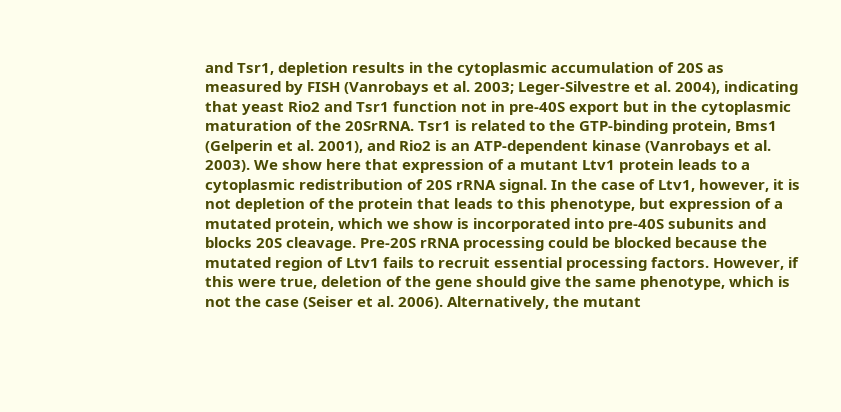and Tsr1, depletion results in the cytoplasmic accumulation of 20S as measured by FISH (Vanrobays et al. 2003; Leger-Silvestre et al. 2004), indicating that yeast Rio2 and Tsr1 function not in pre-40S export but in the cytoplasmic maturation of the 20SrRNA. Tsr1 is related to the GTP-binding protein, Bms1 (Gelperin et al. 2001), and Rio2 is an ATP-dependent kinase (Vanrobays et al. 2003). We show here that expression of a mutant Ltv1 protein leads to a cytoplasmic redistribution of 20S rRNA signal. In the case of Ltv1, however, it is not depletion of the protein that leads to this phenotype, but expression of a mutated protein, which we show is incorporated into pre-40S subunits and blocks 20S cleavage. Pre-20S rRNA processing could be blocked because the mutated region of Ltv1 fails to recruit essential processing factors. However, if this were true, deletion of the gene should give the same phenotype, which is not the case (Seiser et al. 2006). Alternatively, the mutant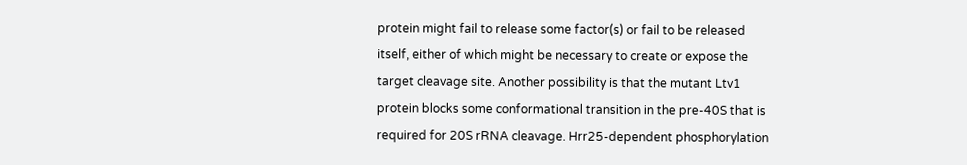protein might fail to release some factor(s) or fail to be released itself, either of which might be necessary to create or expose the target cleavage site. Another possibility is that the mutant Ltv1 protein blocks some conformational transition in the pre-40S that is required for 20S rRNA cleavage. Hrr25-dependent phosphorylation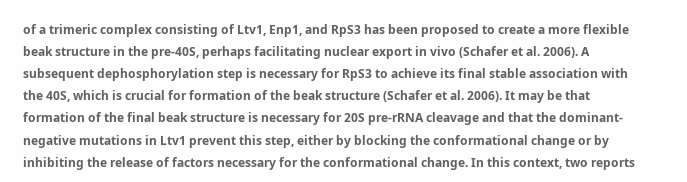of a trimeric complex consisting of Ltv1, Enp1, and RpS3 has been proposed to create a more flexible beak structure in the pre-40S, perhaps facilitating nuclear export in vivo (Schafer et al. 2006). A subsequent dephosphorylation step is necessary for RpS3 to achieve its final stable association with the 40S, which is crucial for formation of the beak structure (Schafer et al. 2006). It may be that formation of the final beak structure is necessary for 20S pre-rRNA cleavage and that the dominant-negative mutations in Ltv1 prevent this step, either by blocking the conformational change or by inhibiting the release of factors necessary for the conformational change. In this context, two reports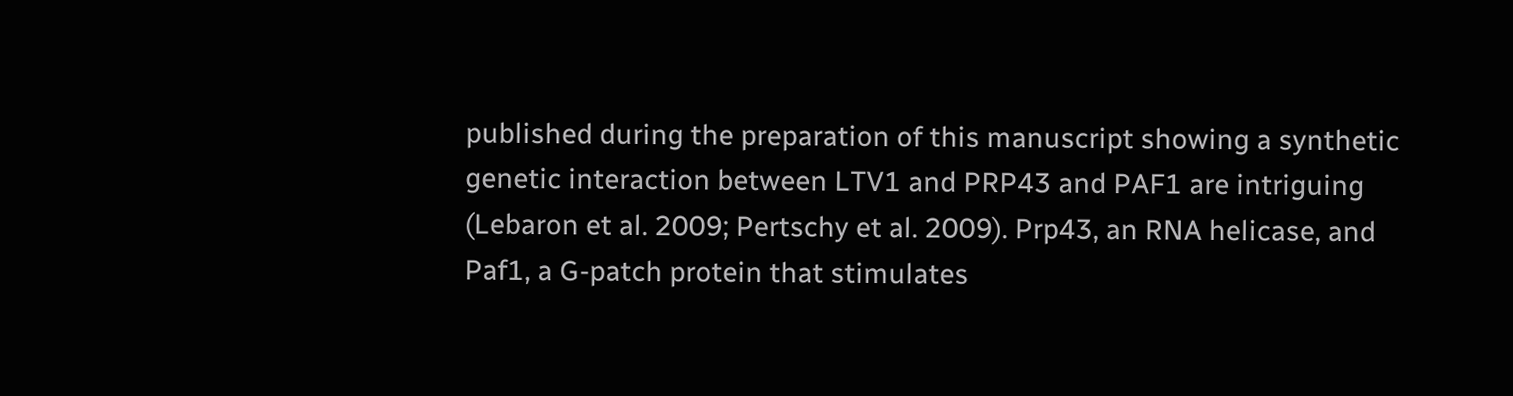published during the preparation of this manuscript showing a synthetic genetic interaction between LTV1 and PRP43 and PAF1 are intriguing (Lebaron et al. 2009; Pertschy et al. 2009). Prp43, an RNA helicase, and Paf1, a G-patch protein that stimulates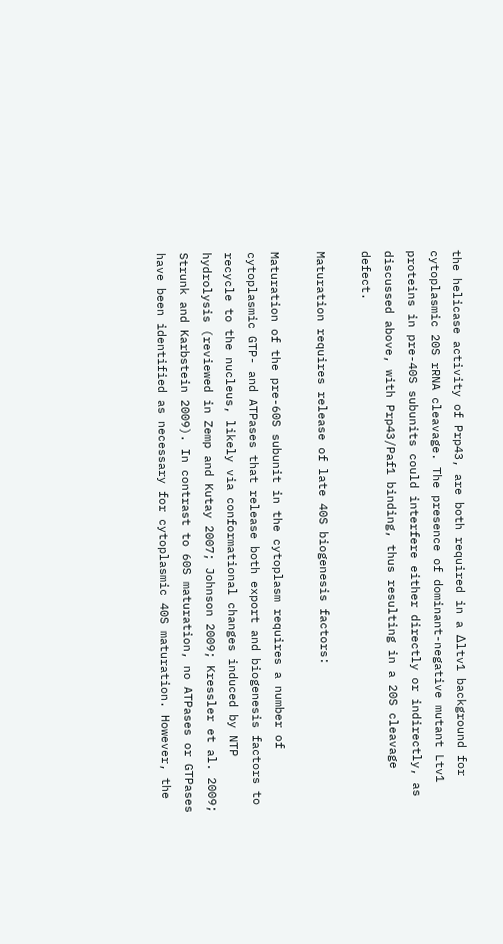the helicase activity of Prp43, are both required in a Δltv1 background for cytoplasmic 20S rRNA cleavage. The presence of dominant-negative mutant Ltv1 proteins in pre-40S subunits could interfere either directly or indirectly, as discussed above, with Prp43/Paf1 binding, thus resulting in a 20S cleavage defect.

Maturation requires release of late 40S biogenesis factors:

Maturation of the pre-60S subunit in the cytoplasm requires a number of cytoplasmic GTP- and ATPases that release both export and biogenesis factors to recycle to the nucleus, likely via conformational changes induced by NTP hydrolysis (reviewed in Zemp and Kutay 2007; Johnson 2009; Kressler et al. 2009; Strunk and Karbstein 2009). In contrast to 60S maturation, no ATPases or GTPases have been identified as necessary for cytoplasmic 40S maturation. However, the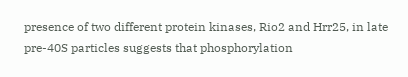presence of two different protein kinases, Rio2 and Hrr25, in late pre-40S particles suggests that phosphorylation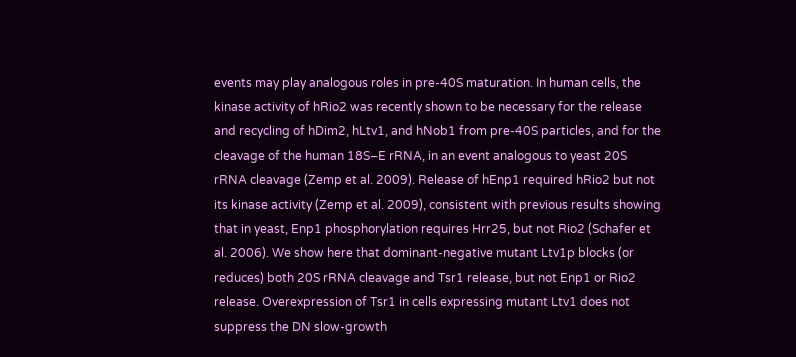events may play analogous roles in pre-40S maturation. In human cells, the kinase activity of hRio2 was recently shown to be necessary for the release and recycling of hDim2, hLtv1, and hNob1 from pre-40S particles, and for the cleavage of the human 18S–E rRNA, in an event analogous to yeast 20S rRNA cleavage (Zemp et al. 2009). Release of hEnp1 required hRio2 but not its kinase activity (Zemp et al. 2009), consistent with previous results showing that in yeast, Enp1 phosphorylation requires Hrr25, but not Rio2 (Schafer et al. 2006). We show here that dominant-negative mutant Ltv1p blocks (or reduces) both 20S rRNA cleavage and Tsr1 release, but not Enp1 or Rio2 release. Overexpression of Tsr1 in cells expressing mutant Ltv1 does not suppress the DN slow-growth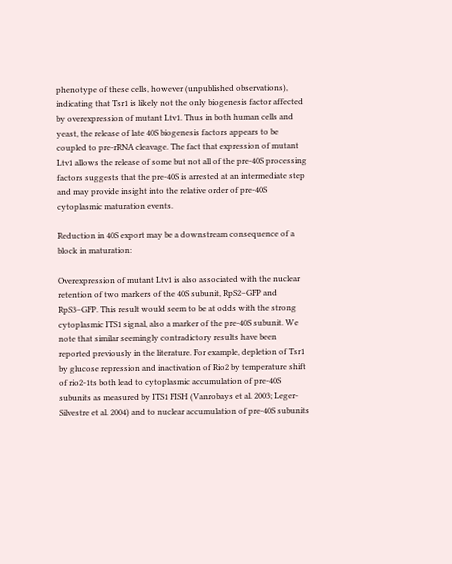phenotype of these cells, however (unpublished observations), indicating that Tsr1 is likely not the only biogenesis factor affected by overexpression of mutant Ltv1. Thus in both human cells and yeast, the release of late 40S biogenesis factors appears to be coupled to pre-rRNA cleavage. The fact that expression of mutant Ltv1 allows the release of some but not all of the pre-40S processing factors suggests that the pre-40S is arrested at an intermediate step and may provide insight into the relative order of pre-40S cytoplasmic maturation events.

Reduction in 40S export may be a downstream consequence of a block in maturation:

Overexpression of mutant Ltv1 is also associated with the nuclear retention of two markers of the 40S subunit, RpS2–GFP and RpS3–GFP. This result would seem to be at odds with the strong cytoplasmic ITS1 signal, also a marker of the pre-40S subunit. We note that similar seemingly contradictory results have been reported previously in the literature. For example, depletion of Tsr1 by glucose repression and inactivation of Rio2 by temperature shift of rio2-1ts both lead to cytoplasmic accumulation of pre-40S subunits as measured by ITS1 FISH (Vanrobays et al. 2003; Leger-Silvestre et al. 2004) and to nuclear accumulation of pre-40S subunits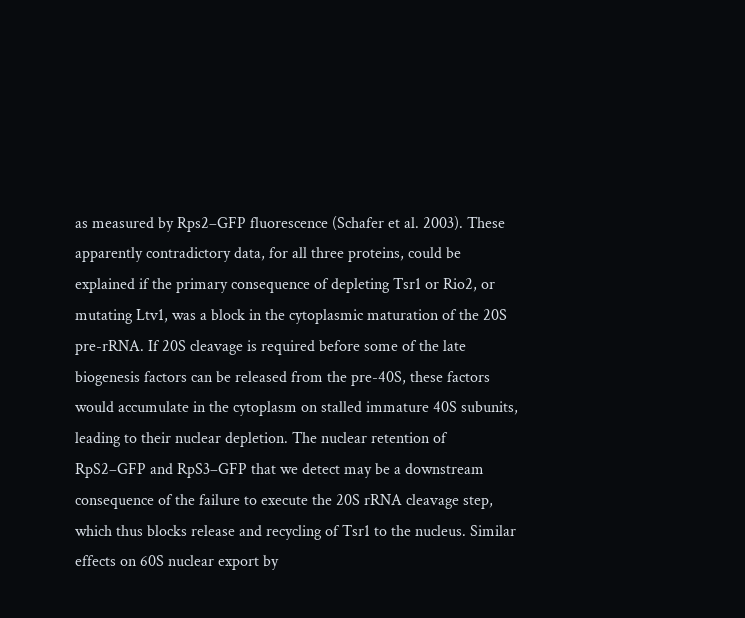as measured by Rps2–GFP fluorescence (Schafer et al. 2003). These apparently contradictory data, for all three proteins, could be explained if the primary consequence of depleting Tsr1 or Rio2, or mutating Ltv1, was a block in the cytoplasmic maturation of the 20S pre-rRNA. If 20S cleavage is required before some of the late biogenesis factors can be released from the pre-40S, these factors would accumulate in the cytoplasm on stalled immature 40S subunits, leading to their nuclear depletion. The nuclear retention of RpS2–GFP and RpS3–GFP that we detect may be a downstream consequence of the failure to execute the 20S rRNA cleavage step, which thus blocks release and recycling of Tsr1 to the nucleus. Similar effects on 60S nuclear export by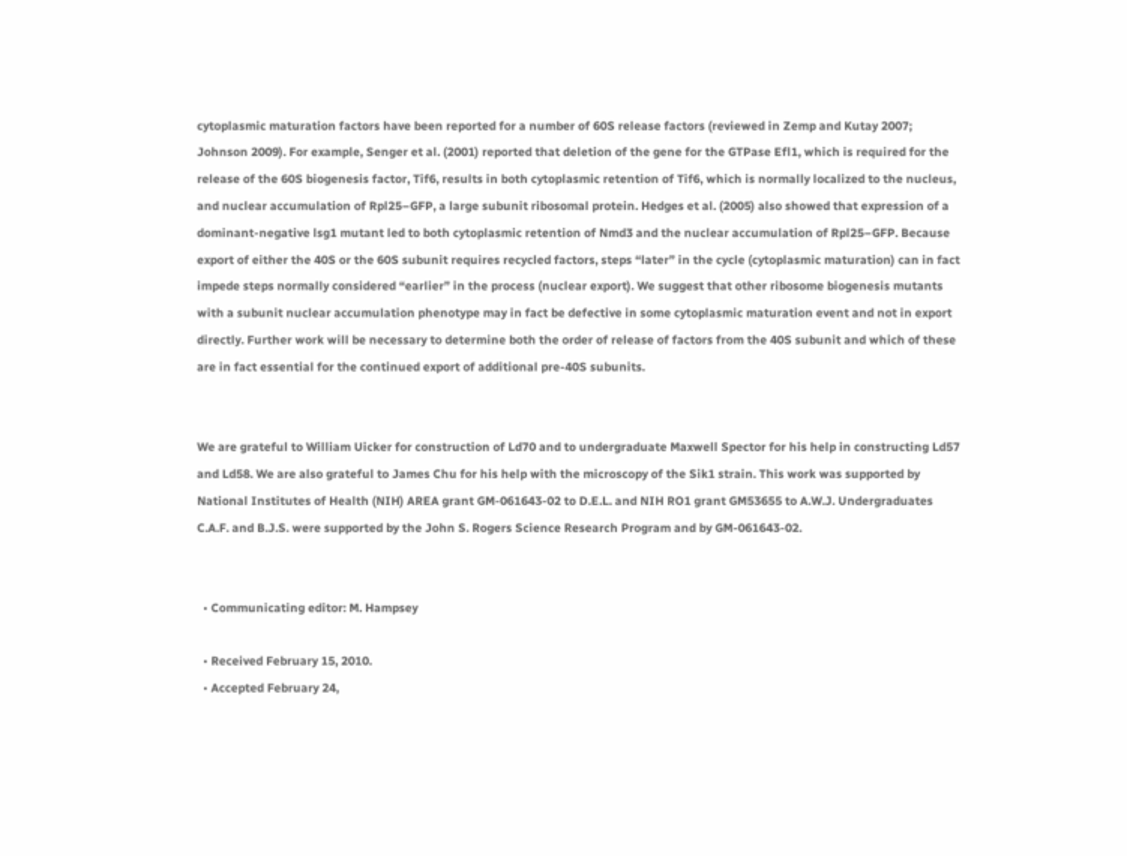cytoplasmic maturation factors have been reported for a number of 60S release factors (reviewed in Zemp and Kutay 2007; Johnson 2009). For example, Senger et al. (2001) reported that deletion of the gene for the GTPase Efl1, which is required for the release of the 60S biogenesis factor, Tif6, results in both cytoplasmic retention of Tif6, which is normally localized to the nucleus, and nuclear accumulation of Rpl25–GFP, a large subunit ribosomal protein. Hedges et al. (2005) also showed that expression of a dominant-negative lsg1 mutant led to both cytoplasmic retention of Nmd3 and the nuclear accumulation of Rpl25–GFP. Because export of either the 40S or the 60S subunit requires recycled factors, steps “later” in the cycle (cytoplasmic maturation) can in fact impede steps normally considered “earlier” in the process (nuclear export). We suggest that other ribosome biogenesis mutants with a subunit nuclear accumulation phenotype may in fact be defective in some cytoplasmic maturation event and not in export directly. Further work will be necessary to determine both the order of release of factors from the 40S subunit and which of these are in fact essential for the continued export of additional pre-40S subunits.


We are grateful to William Uicker for construction of Ld70 and to undergraduate Maxwell Spector for his help in constructing Ld57 and Ld58. We are also grateful to James Chu for his help with the microscopy of the Sik1 strain. This work was supported by National Institutes of Health (NIH) AREA grant GM-061643-02 to D.E.L. and NIH RO1 grant GM53655 to A.W.J. Undergraduates C.A.F. and B.J.S. were supported by the John S. Rogers Science Research Program and by GM-061643-02.


  • Communicating editor: M. Hampsey

  • Received February 15, 2010.
  • Accepted February 24,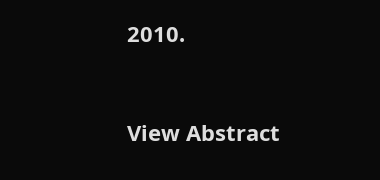2010.


View Abstract